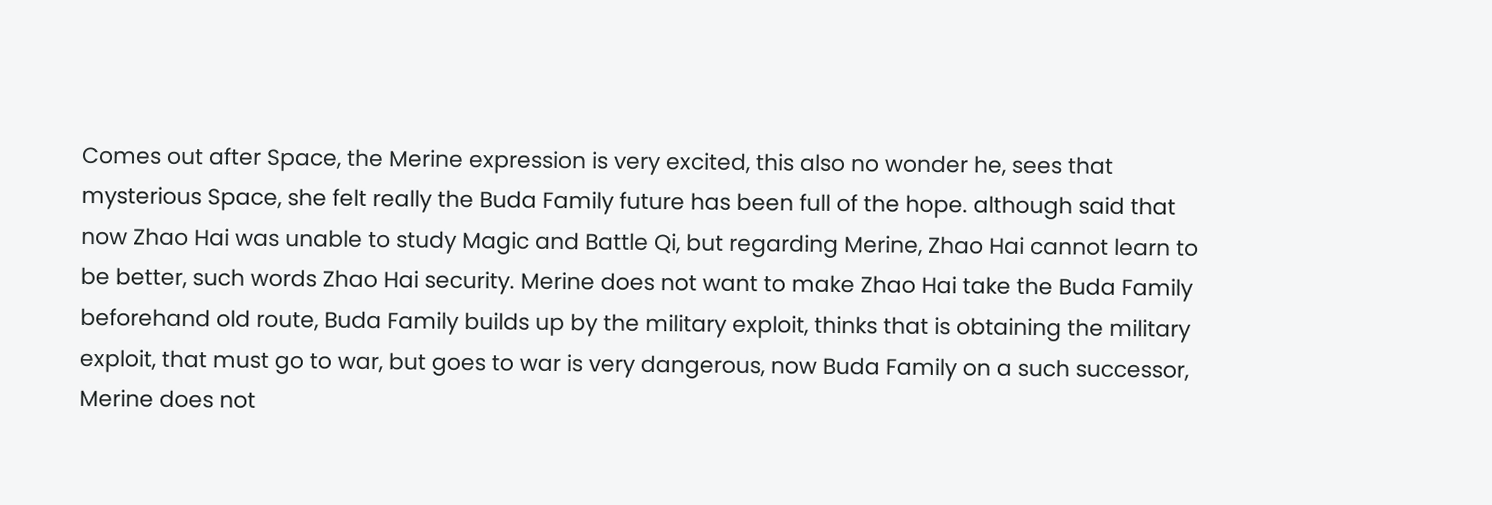Comes out after Space, the Merine expression is very excited, this also no wonder he, sees that mysterious Space, she felt really the Buda Family future has been full of the hope. although said that now Zhao Hai was unable to study Magic and Battle Qi, but regarding Merine, Zhao Hai cannot learn to be better, such words Zhao Hai security. Merine does not want to make Zhao Hai take the Buda Family beforehand old route, Buda Family builds up by the military exploit, thinks that is obtaining the military exploit, that must go to war, but goes to war is very dangerous, now Buda Family on a such successor, Merine does not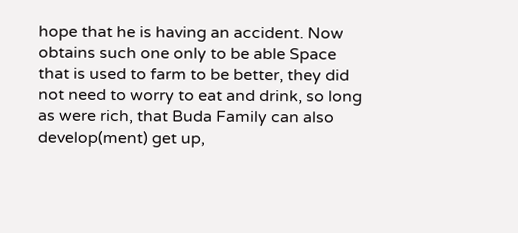hope that he is having an accident. Now obtains such one only to be able Space that is used to farm to be better, they did not need to worry to eat and drink, so long as were rich, that Buda Family can also develop(ment) get up,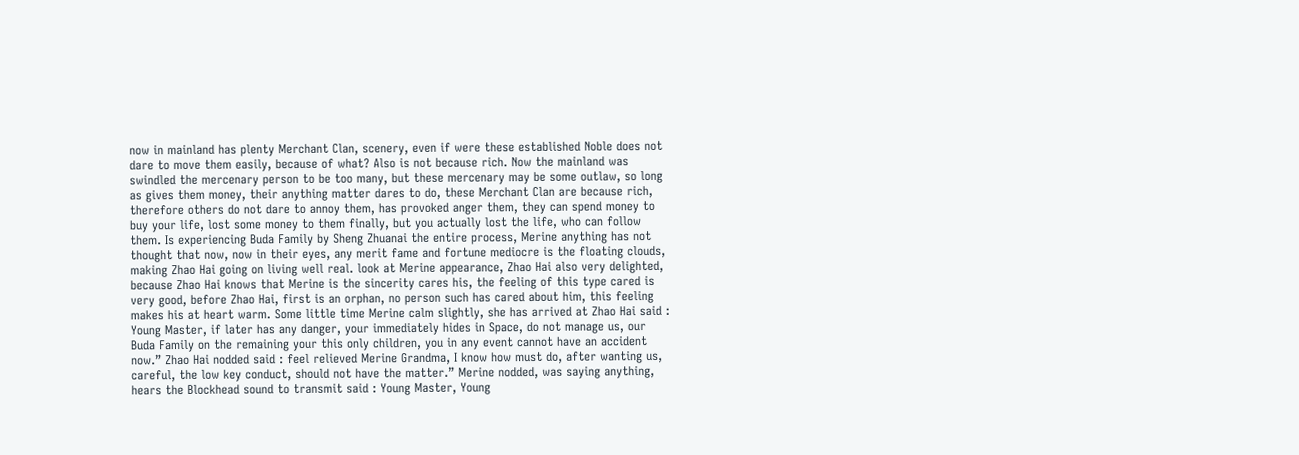now in mainland has plenty Merchant Clan, scenery, even if were these established Noble does not dare to move them easily, because of what? Also is not because rich. Now the mainland was swindled the mercenary person to be too many, but these mercenary may be some outlaw, so long as gives them money, their anything matter dares to do, these Merchant Clan are because rich, therefore others do not dare to annoy them, has provoked anger them, they can spend money to buy your life, lost some money to them finally, but you actually lost the life, who can follow them. Is experiencing Buda Family by Sheng Zhuanai the entire process, Merine anything has not thought that now, now in their eyes, any merit fame and fortune mediocre is the floating clouds, making Zhao Hai going on living well real. look at Merine appearance, Zhao Hai also very delighted, because Zhao Hai knows that Merine is the sincerity cares his, the feeling of this type cared is very good, before Zhao Hai, first is an orphan, no person such has cared about him, this feeling makes his at heart warm. Some little time Merine calm slightly, she has arrived at Zhao Hai said : Young Master, if later has any danger, your immediately hides in Space, do not manage us, our Buda Family on the remaining your this only children, you in any event cannot have an accident now.” Zhao Hai nodded said : feel relieved Merine Grandma, I know how must do, after wanting us, careful, the low key conduct, should not have the matter.” Merine nodded, was saying anything, hears the Blockhead sound to transmit said : Young Master, Young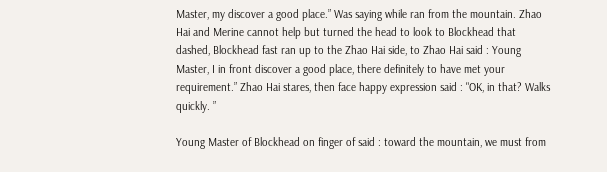Master, my discover a good place.” Was saying while ran from the mountain. Zhao Hai and Merine cannot help but turned the head to look to Blockhead that dashed, Blockhead fast ran up to the Zhao Hai side, to Zhao Hai said : Young Master, I in front discover a good place, there definitely to have met your requirement.” Zhao Hai stares, then face happy expression said : "OK, in that? Walks quickly. ”

Young Master of Blockhead on finger of said : toward the mountain, we must from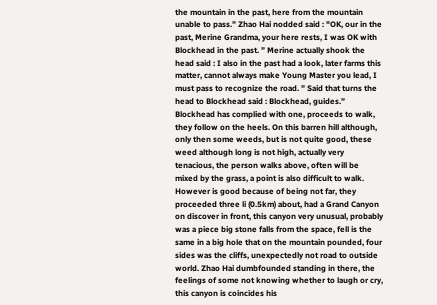the mountain in the past, here from the mountain unable to pass.” Zhao Hai nodded said : "OK, our in the past, Merine Grandma, your here rests, I was OK with Blockhead in the past. ” Merine actually shook the head said : I also in the past had a look, later farms this matter, cannot always make Young Master you lead, I must pass to recognize the road. ” Said that turns the head to Blockhead said : Blockhead, guides.” Blockhead has complied with one, proceeds to walk, they follow on the heels. On this barren hill although, only then some weeds, but is not quite good, these weed although long is not high, actually very tenacious, the person walks above, often will be mixed by the grass, a point is also difficult to walk. However is good because of being not far, they proceeded three li (0.5km) about, had a Grand Canyon on discover in front, this canyon very unusual, probably was a piece big stone falls from the space, fell is the same in a big hole that on the mountain pounded, four sides was the cliffs, unexpectedly not road to outside world. Zhao Hai dumbfounded standing in there, the feelings of some not knowing whether to laugh or cry, this canyon is coincides his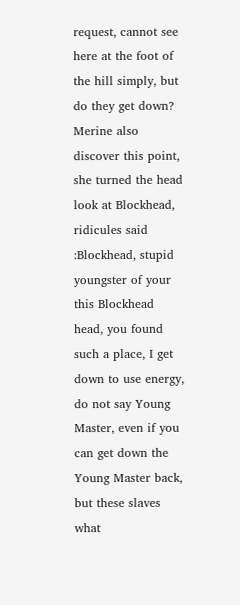request, cannot see here at the foot of the hill simply, but do they get down? Merine also discover this point, she turned the head look at Blockhead, ridicules said :Blockhead, stupid youngster of your this Blockhead head, you found such a place, I get down to use energy, do not say Young Master, even if you can get down the Young Master back, but these slaves what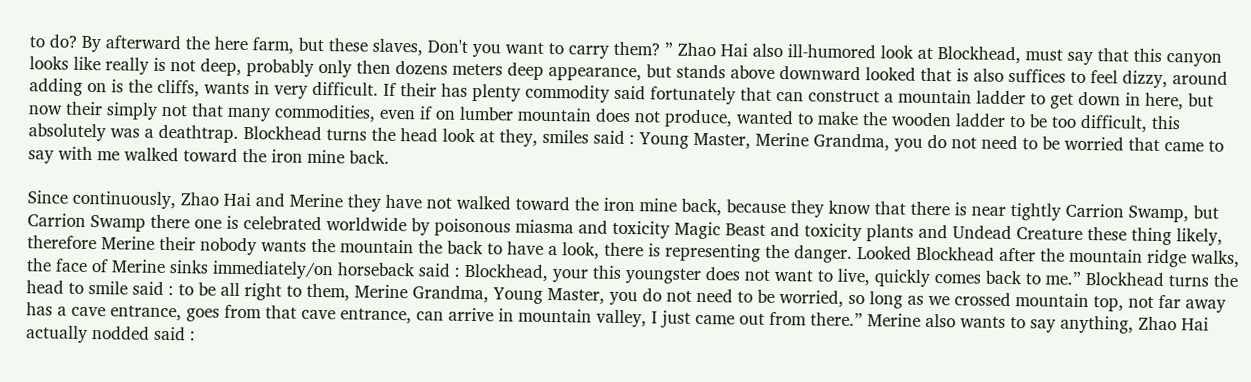to do? By afterward the here farm, but these slaves, Don't you want to carry them? ” Zhao Hai also ill-humored look at Blockhead, must say that this canyon looks like really is not deep, probably only then dozens meters deep appearance, but stands above downward looked that is also suffices to feel dizzy, around adding on is the cliffs, wants in very difficult. If their has plenty commodity said fortunately that can construct a mountain ladder to get down in here, but now their simply not that many commodities, even if on lumber mountain does not produce, wanted to make the wooden ladder to be too difficult, this absolutely was a deathtrap. Blockhead turns the head look at they, smiles said : Young Master, Merine Grandma, you do not need to be worried that came to say with me walked toward the iron mine back.

Since continuously, Zhao Hai and Merine they have not walked toward the iron mine back, because they know that there is near tightly Carrion Swamp, but Carrion Swamp there one is celebrated worldwide by poisonous miasma and toxicity Magic Beast and toxicity plants and Undead Creature these thing likely, therefore Merine their nobody wants the mountain the back to have a look, there is representing the danger. Looked Blockhead after the mountain ridge walks, the face of Merine sinks immediately/on horseback said : Blockhead, your this youngster does not want to live, quickly comes back to me.” Blockhead turns the head to smile said : to be all right to them, Merine Grandma, Young Master, you do not need to be worried, so long as we crossed mountain top, not far away has a cave entrance, goes from that cave entrance, can arrive in mountain valley, I just came out from there.” Merine also wants to say anything, Zhao Hai actually nodded said :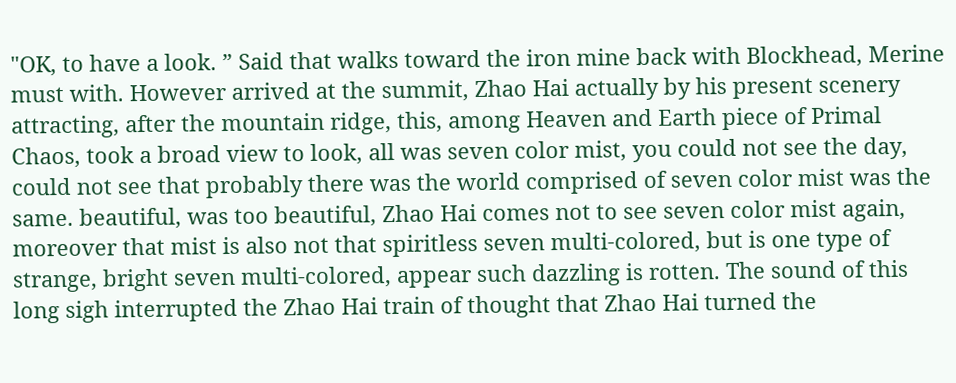"OK, to have a look. ” Said that walks toward the iron mine back with Blockhead, Merine must with. However arrived at the summit, Zhao Hai actually by his present scenery attracting, after the mountain ridge, this, among Heaven and Earth piece of Primal Chaos, took a broad view to look, all was seven color mist, you could not see the day, could not see that probably there was the world comprised of seven color mist was the same. beautiful, was too beautiful, Zhao Hai comes not to see seven color mist again, moreover that mist is also not that spiritless seven multi-colored, but is one type of strange, bright seven multi-colored, appear such dazzling is rotten. The sound of this long sigh interrupted the Zhao Hai train of thought that Zhao Hai turned the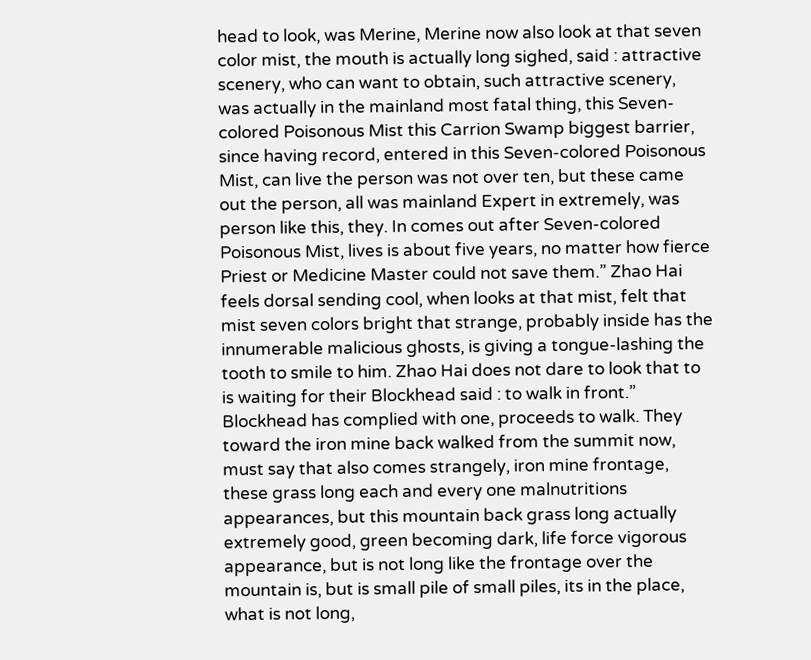head to look, was Merine, Merine now also look at that seven color mist, the mouth is actually long sighed, said : attractive scenery, who can want to obtain, such attractive scenery, was actually in the mainland most fatal thing, this Seven-colored Poisonous Mist this Carrion Swamp biggest barrier, since having record, entered in this Seven-colored Poisonous Mist, can live the person was not over ten, but these came out the person, all was mainland Expert in extremely, was person like this, they. In comes out after Seven-colored Poisonous Mist, lives is about five years, no matter how fierce Priest or Medicine Master could not save them.” Zhao Hai feels dorsal sending cool, when looks at that mist, felt that mist seven colors bright that strange, probably inside has the innumerable malicious ghosts, is giving a tongue-lashing the tooth to smile to him. Zhao Hai does not dare to look that to is waiting for their Blockhead said : to walk in front.” Blockhead has complied with one, proceeds to walk. They toward the iron mine back walked from the summit now, must say that also comes strangely, iron mine frontage, these grass long each and every one malnutritions appearances, but this mountain back grass long actually extremely good, green becoming dark, life force vigorous appearance, but is not long like the frontage over the mountain is, but is small pile of small piles, its in the place, what is not long,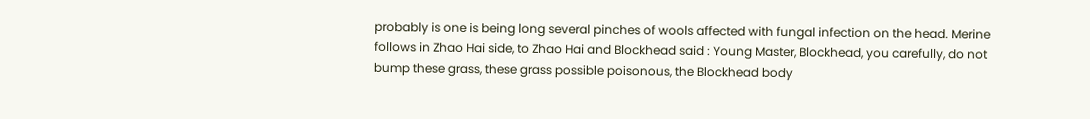probably is one is being long several pinches of wools affected with fungal infection on the head. Merine follows in Zhao Hai side, to Zhao Hai and Blockhead said : Young Master, Blockhead, you carefully, do not bump these grass, these grass possible poisonous, the Blockhead body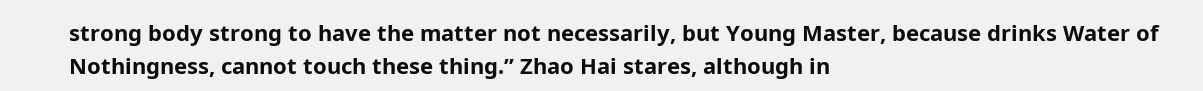strong body strong to have the matter not necessarily, but Young Master, because drinks Water of Nothingness, cannot touch these thing.” Zhao Hai stares, although in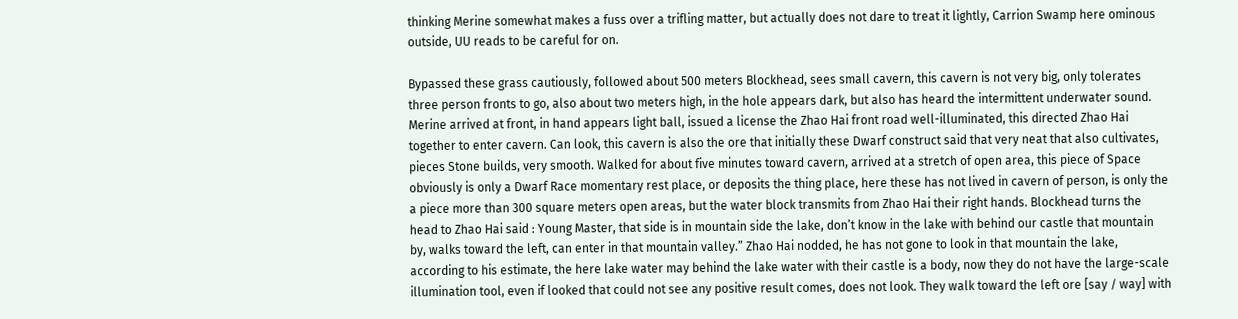thinking Merine somewhat makes a fuss over a trifling matter, but actually does not dare to treat it lightly, Carrion Swamp here ominous outside, UU reads to be careful for on.

Bypassed these grass cautiously, followed about 500 meters Blockhead, sees small cavern, this cavern is not very big, only tolerates three person fronts to go, also about two meters high, in the hole appears dark, but also has heard the intermittent underwater sound. Merine arrived at front, in hand appears light ball, issued a license the Zhao Hai front road well-illuminated, this directed Zhao Hai together to enter cavern. Can look, this cavern is also the ore that initially these Dwarf construct said that very neat that also cultivates, pieces Stone builds, very smooth. Walked for about five minutes toward cavern, arrived at a stretch of open area, this piece of Space obviously is only a Dwarf Race momentary rest place, or deposits the thing place, here these has not lived in cavern of person, is only the a piece more than 300 square meters open areas, but the water block transmits from Zhao Hai their right hands. Blockhead turns the head to Zhao Hai said : Young Master, that side is in mountain side the lake, don’t know in the lake with behind our castle that mountain by, walks toward the left, can enter in that mountain valley.” Zhao Hai nodded, he has not gone to look in that mountain the lake, according to his estimate, the here lake water may behind the lake water with their castle is a body, now they do not have the large-scale illumination tool, even if looked that could not see any positive result comes, does not look. They walk toward the left ore [say / way] with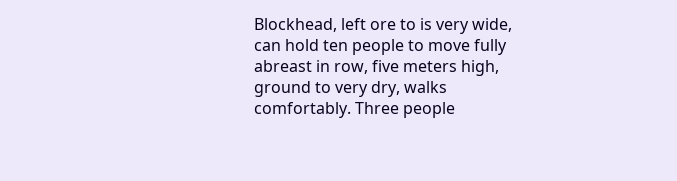Blockhead, left ore to is very wide, can hold ten people to move fully abreast in row, five meters high, ground to very dry, walks comfortably. Three people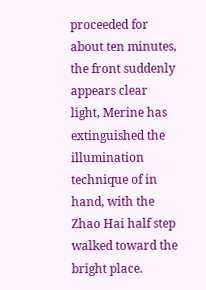proceeded for about ten minutes, the front suddenly appears clear light, Merine has extinguished the illumination technique of in hand, with the Zhao Hai half step walked toward the bright place.